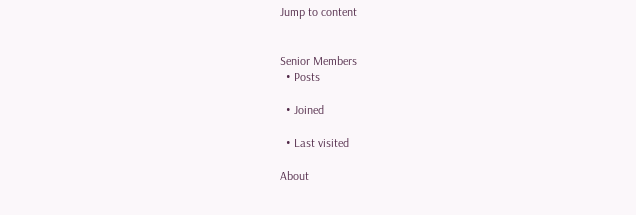Jump to content


Senior Members
  • Posts

  • Joined

  • Last visited

About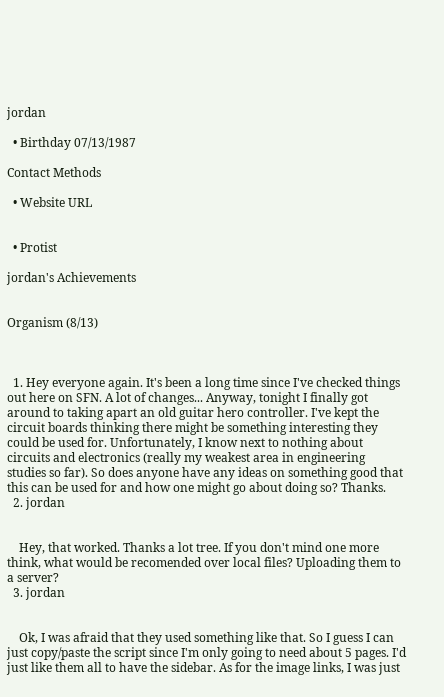jordan

  • Birthday 07/13/1987

Contact Methods

  • Website URL


  • Protist

jordan's Achievements


Organism (8/13)



  1. Hey everyone again. It's been a long time since I've checked things out here on SFN. A lot of changes... Anyway, tonight I finally got around to taking apart an old guitar hero controller. I've kept the circuit boards thinking there might be something interesting they could be used for. Unfortunately, I know next to nothing about circuits and electronics (really my weakest area in engineering studies so far). So does anyone have any ideas on something good that this can be used for and how one might go about doing so? Thanks.
  2. jordan


    Hey, that worked. Thanks a lot tree. If you don't mind one more think, what would be recomended over local files? Uploading them to a server?
  3. jordan


    Ok, I was afraid that they used something like that. So I guess I can just copy/paste the script since I'm only going to need about 5 pages. I'd just like them all to have the sidebar. As for the image links, I was just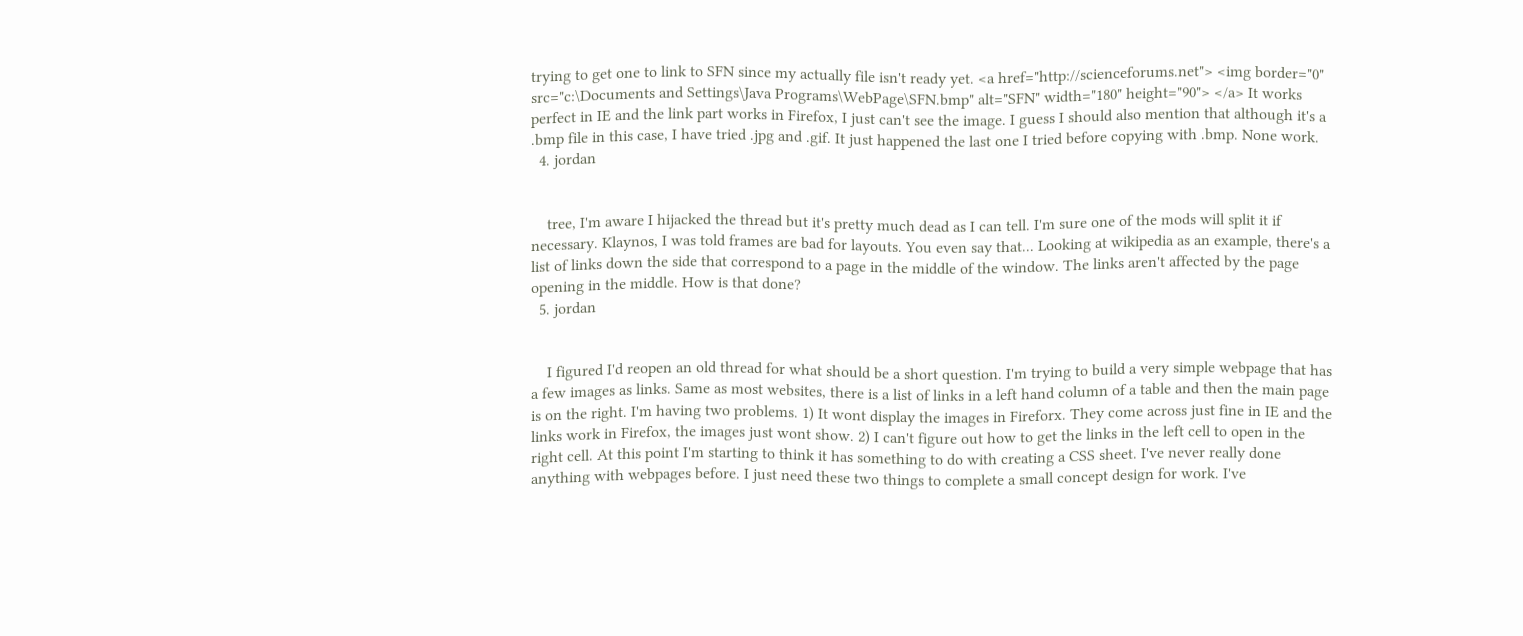trying to get one to link to SFN since my actually file isn't ready yet. <a href="http://scienceforums.net"> <img border="0" src="c:\Documents and Settings\Java Programs\WebPage\SFN.bmp" alt="SFN" width="180" height="90"> </a> It works perfect in IE and the link part works in Firefox, I just can't see the image. I guess I should also mention that although it's a .bmp file in this case, I have tried .jpg and .gif. It just happened the last one I tried before copying with .bmp. None work.
  4. jordan


    tree, I'm aware I hijacked the thread but it's pretty much dead as I can tell. I'm sure one of the mods will split it if necessary. Klaynos, I was told frames are bad for layouts. You even say that... Looking at wikipedia as an example, there's a list of links down the side that correspond to a page in the middle of the window. The links aren't affected by the page opening in the middle. How is that done?
  5. jordan


    I figured I'd reopen an old thread for what should be a short question. I'm trying to build a very simple webpage that has a few images as links. Same as most websites, there is a list of links in a left hand column of a table and then the main page is on the right. I'm having two problems. 1) It wont display the images in Fireforx. They come across just fine in IE and the links work in Firefox, the images just wont show. 2) I can't figure out how to get the links in the left cell to open in the right cell. At this point I'm starting to think it has something to do with creating a CSS sheet. I've never really done anything with webpages before. I just need these two things to complete a small concept design for work. I've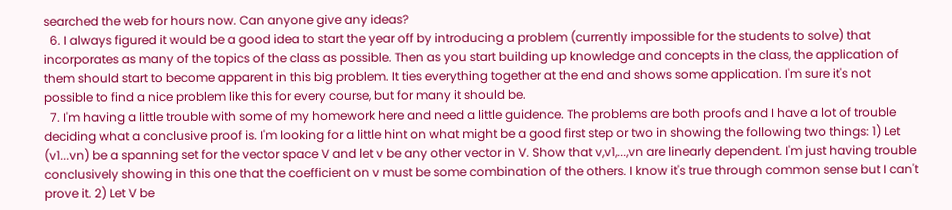searched the web for hours now. Can anyone give any ideas?
  6. I always figured it would be a good idea to start the year off by introducing a problem (currently impossible for the students to solve) that incorporates as many of the topics of the class as possible. Then as you start building up knowledge and concepts in the class, the application of them should start to become apparent in this big problem. It ties everything together at the end and shows some application. I'm sure it's not possible to find a nice problem like this for every course, but for many it should be.
  7. I'm having a little trouble with some of my homework here and need a little guidence. The problems are both proofs and I have a lot of trouble deciding what a conclusive proof is. I'm looking for a little hint on what might be a good first step or two in showing the following two things: 1) Let (v1...vn) be a spanning set for the vector space V and let v be any other vector in V. Show that v,v1,...,vn are linearly dependent. I'm just having trouble conclusively showing in this one that the coefficient on v must be some combination of the others. I know it's true through common sense but I can't prove it. 2) Let V be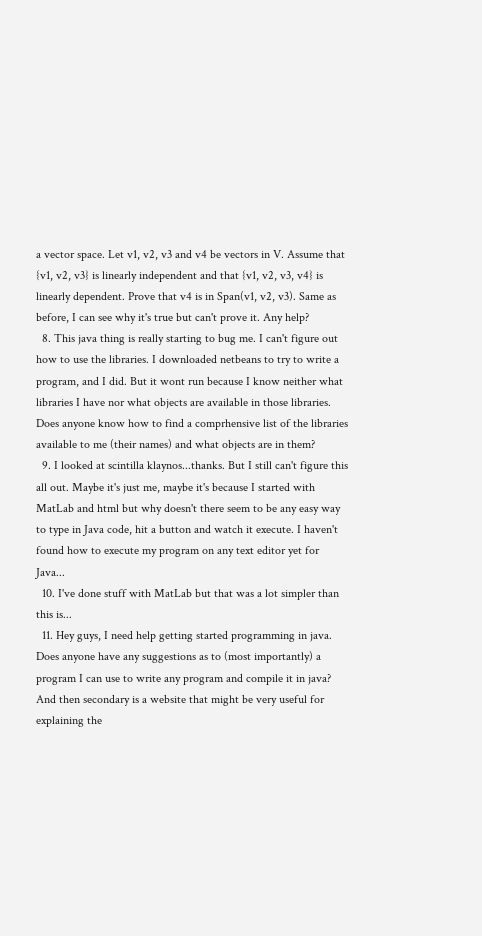a vector space. Let v1, v2, v3 and v4 be vectors in V. Assume that {v1, v2, v3} is linearly independent and that {v1, v2, v3, v4} is linearly dependent. Prove that v4 is in Span(v1, v2, v3). Same as before, I can see why it's true but can't prove it. Any help?
  8. This java thing is really starting to bug me. I can't figure out how to use the libraries. I downloaded netbeans to try to write a program, and I did. But it wont run because I know neither what libraries I have nor what objects are available in those libraries. Does anyone know how to find a comprhensive list of the libraries available to me (their names) and what objects are in them?
  9. I looked at scintilla klaynos...thanks. But I still can't figure this all out. Maybe it's just me, maybe it's because I started with MatLab and html but why doesn't there seem to be any easy way to type in Java code, hit a button and watch it execute. I haven't found how to execute my program on any text editor yet for Java...
  10. I've done stuff with MatLab but that was a lot simpler than this is...
  11. Hey guys, I need help getting started programming in java. Does anyone have any suggestions as to (most importantly) a program I can use to write any program and compile it in java? And then secondary is a website that might be very useful for explaining the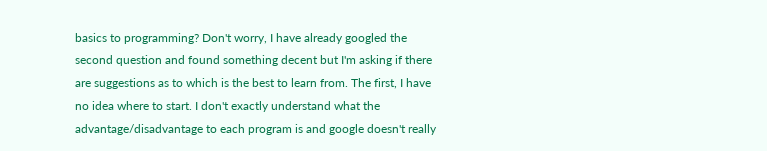basics to programming? Don't worry, I have already googled the second question and found something decent but I'm asking if there are suggestions as to which is the best to learn from. The first, I have no idea where to start. I don't exactly understand what the advantage/disadvantage to each program is and google doesn't really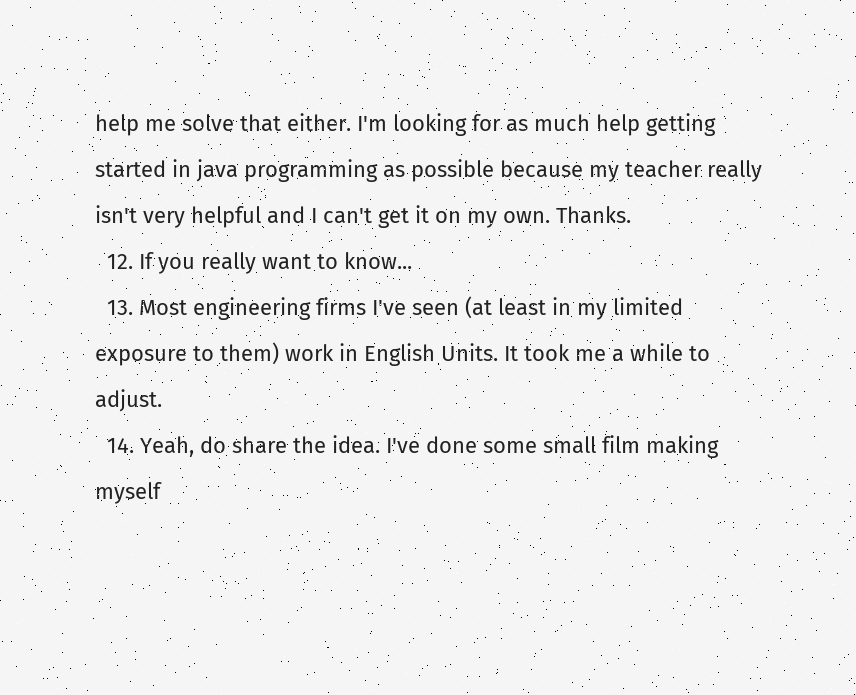help me solve that either. I'm looking for as much help getting started in java programming as possible because my teacher really isn't very helpful and I can't get it on my own. Thanks.
  12. If you really want to know...
  13. Most engineering firms I've seen (at least in my limited exposure to them) work in English Units. It took me a while to adjust.
  14. Yeah, do share the idea. I've done some small film making myself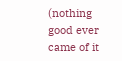(nothing good ever came of it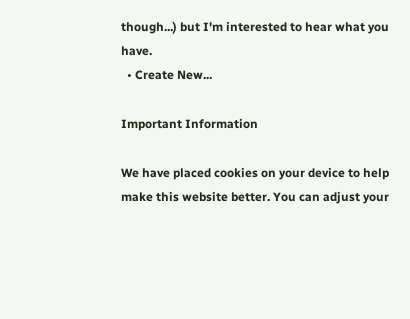though...) but I'm interested to hear what you have.
  • Create New...

Important Information

We have placed cookies on your device to help make this website better. You can adjust your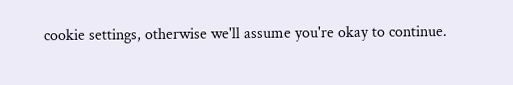cookie settings, otherwise we'll assume you're okay to continue.